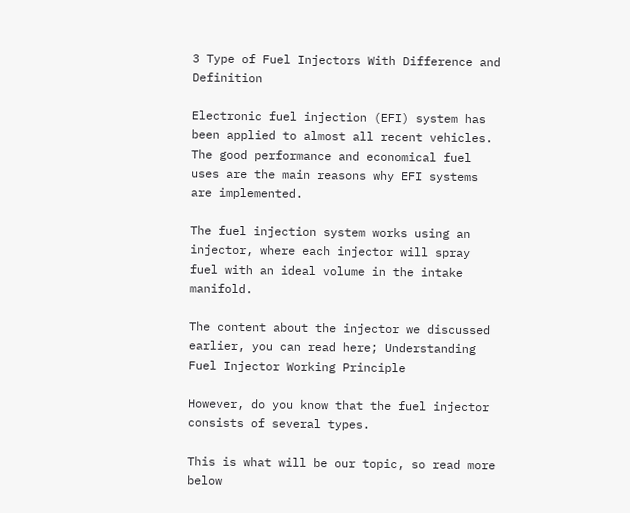3 Type of Fuel Injectors With Difference and Definition

Electronic fuel injection (EFI) system has been applied to almost all recent vehicles. The good performance and economical fuel uses are the main reasons why EFI systems are implemented.

The fuel injection system works using an injector, where each injector will spray fuel with an ideal volume in the intake manifold.

The content about the injector we discussed earlier, you can read here; Understanding Fuel Injector Working Principle

However, do you know that the fuel injector consists of several types.

This is what will be our topic, so read more below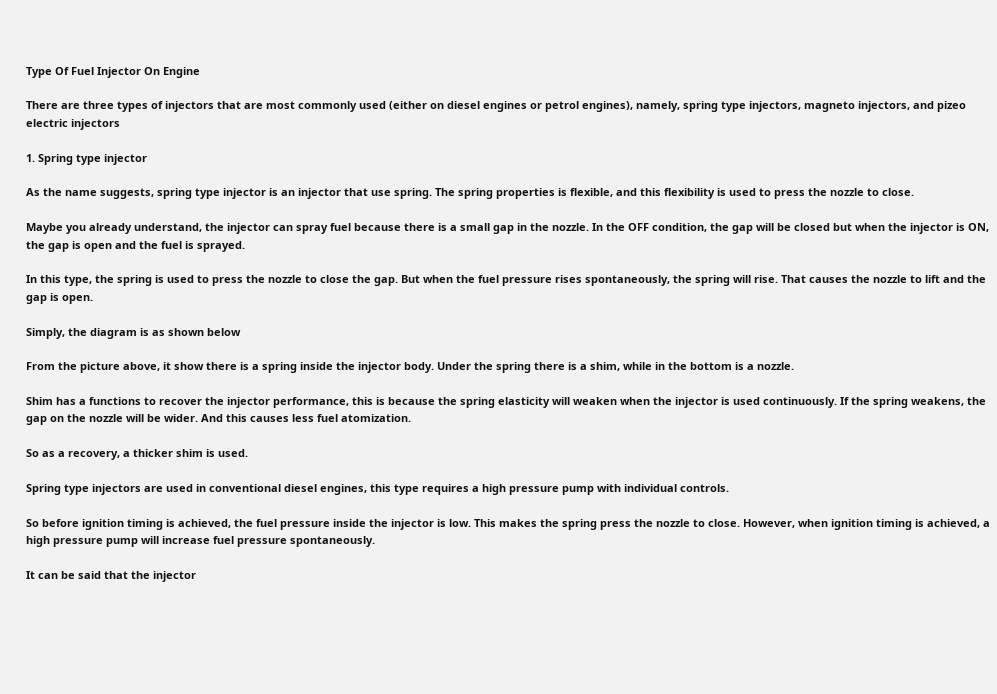Type Of Fuel Injector On Engine

There are three types of injectors that are most commonly used (either on diesel engines or petrol engines), namely, spring type injectors, magneto injectors, and pizeo electric injectors

1. Spring type injector

As the name suggests, spring type injector is an injector that use spring. The spring properties is flexible, and this flexibility is used to press the nozzle to close.

Maybe you already understand, the injector can spray fuel because there is a small gap in the nozzle. In the OFF condition, the gap will be closed but when the injector is ON, the gap is open and the fuel is sprayed.

In this type, the spring is used to press the nozzle to close the gap. But when the fuel pressure rises spontaneously, the spring will rise. That causes the nozzle to lift and the gap is open.

Simply, the diagram is as shown below

From the picture above, it show there is a spring inside the injector body. Under the spring there is a shim, while in the bottom is a nozzle.

Shim has a functions to recover the injector performance, this is because the spring elasticity will weaken when the injector is used continuously. If the spring weakens, the gap on the nozzle will be wider. And this causes less fuel atomization.

So as a recovery, a thicker shim is used.

Spring type injectors are used in conventional diesel engines, this type requires a high pressure pump with individual controls.

So before ignition timing is achieved, the fuel pressure inside the injector is low. This makes the spring press the nozzle to close. However, when ignition timing is achieved, a high pressure pump will increase fuel pressure spontaneously.

It can be said that the injector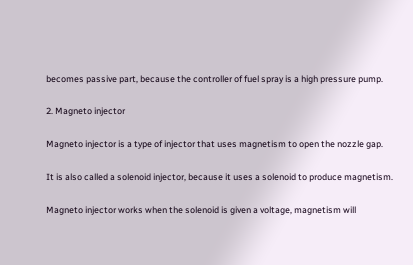becomes passive part, because the controller of fuel spray is a high pressure pump.

2. Magneto injector

Magneto injector is a type of injector that uses magnetism to open the nozzle gap.

It is also called a solenoid injector, because it uses a solenoid to produce magnetism.

Magneto injector works when the solenoid is given a voltage, magnetism will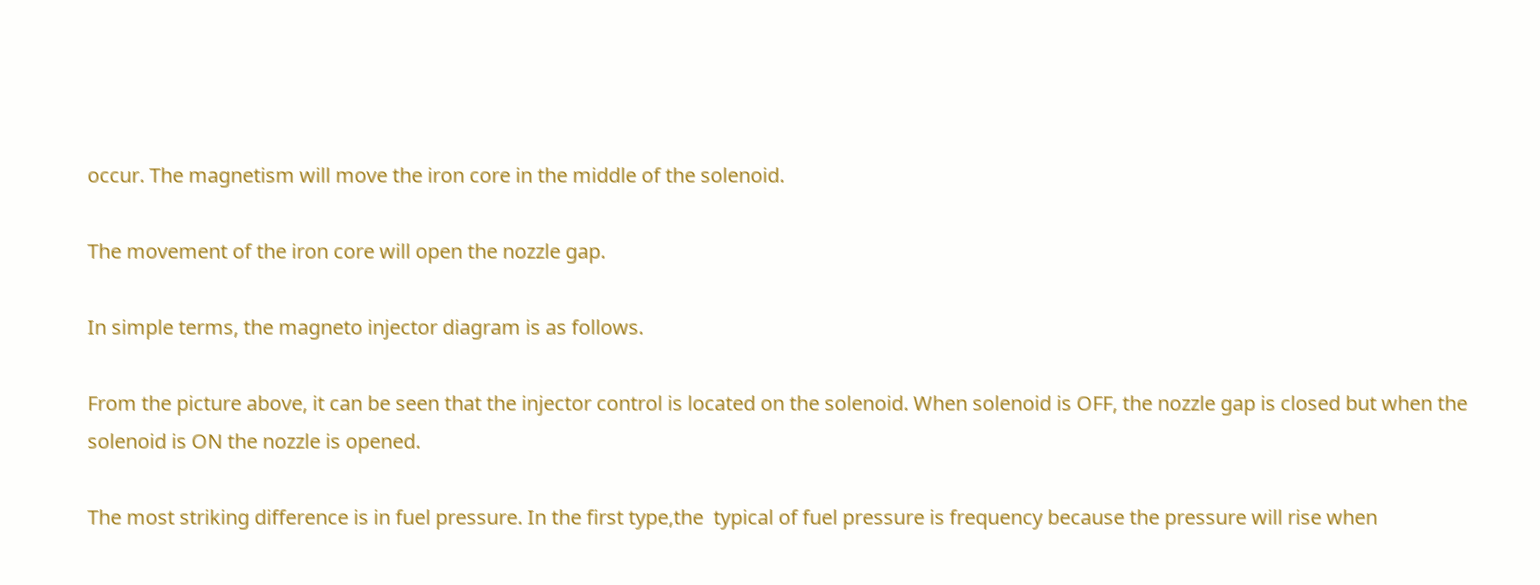occur. The magnetism will move the iron core in the middle of the solenoid.

The movement of the iron core will open the nozzle gap.

In simple terms, the magneto injector diagram is as follows.

From the picture above, it can be seen that the injector control is located on the solenoid. When solenoid is OFF, the nozzle gap is closed but when the solenoid is ON the nozzle is opened.

The most striking difference is in fuel pressure. In the first type,the  typical of fuel pressure is frequency because the pressure will rise when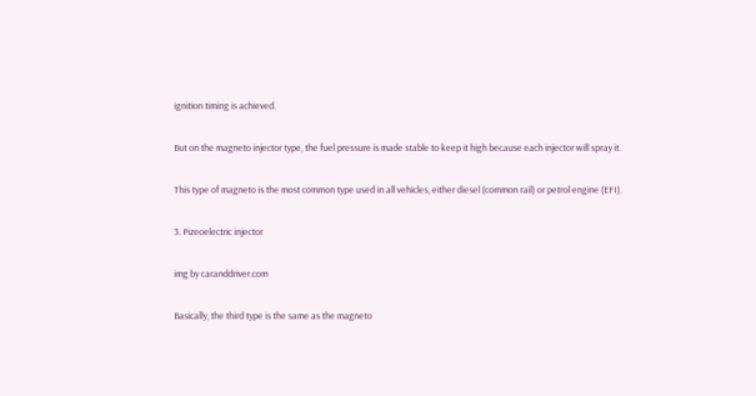ignition timing is achieved.

But on the magneto injector type, the fuel pressure is made stable to keep it high because each injector will spray it.

This type of magneto is the most common type used in all vehicles, either diesel (common rail) or petrol engine (EFI).

3. Pizeoelectric injector

img by caranddriver.com

Basically, the third type is the same as the magneto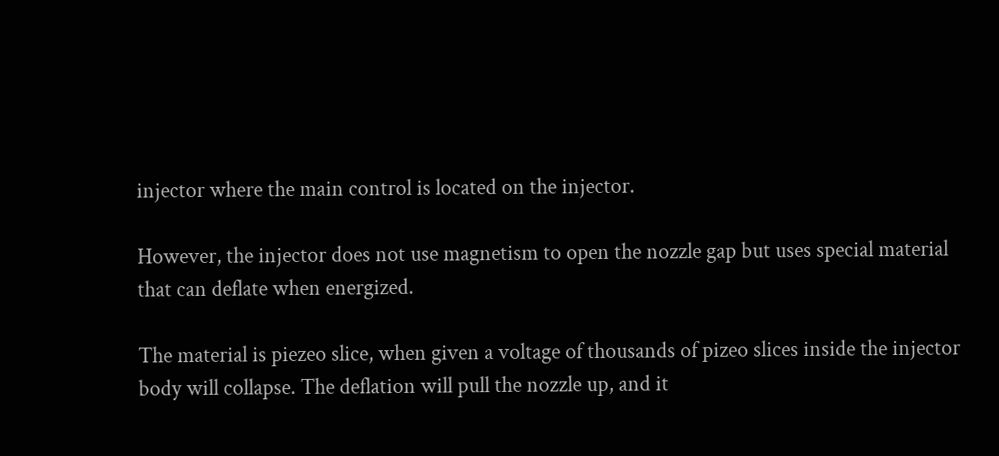injector where the main control is located on the injector.

However, the injector does not use magnetism to open the nozzle gap but uses special material that can deflate when energized.

The material is piezeo slice, when given a voltage of thousands of pizeo slices inside the injector body will collapse. The deflation will pull the nozzle up, and it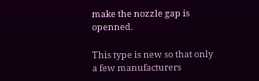make the nozzle gap is openned.

This type is new so that only a few manufacturers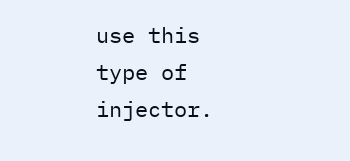use this type of injector.